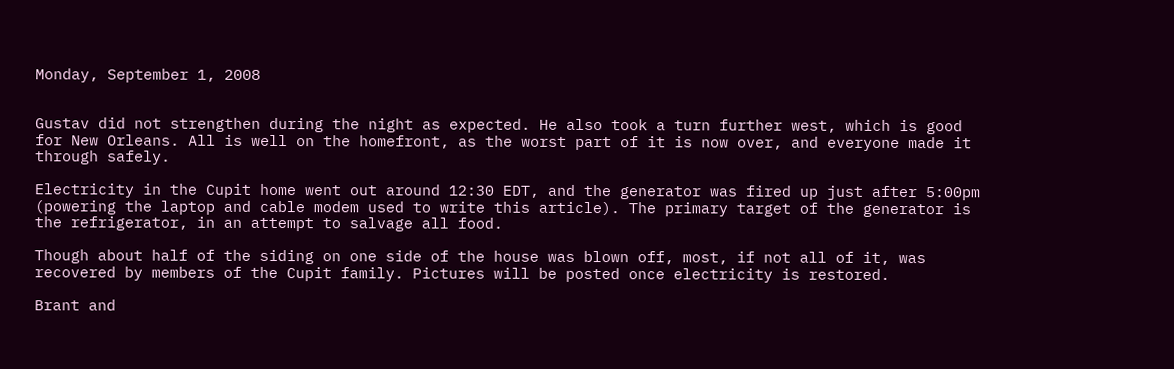Monday, September 1, 2008


Gustav did not strengthen during the night as expected. He also took a turn further west, which is good for New Orleans. All is well on the homefront, as the worst part of it is now over, and everyone made it through safely.

Electricity in the Cupit home went out around 12:30 EDT, and the generator was fired up just after 5:00pm (powering the laptop and cable modem used to write this article). The primary target of the generator is the refrigerator, in an attempt to salvage all food.

Though about half of the siding on one side of the house was blown off, most, if not all of it, was recovered by members of the Cupit family. Pictures will be posted once electricity is restored.

Brant and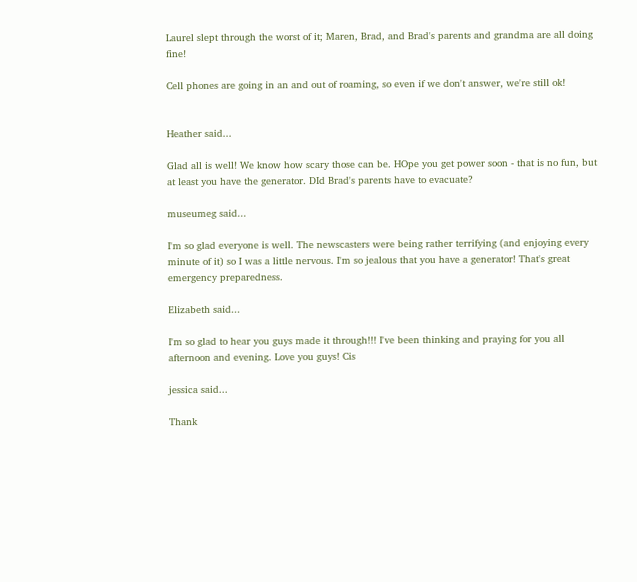Laurel slept through the worst of it; Maren, Brad, and Brad's parents and grandma are all doing fine!

Cell phones are going in an and out of roaming, so even if we don't answer, we're still ok!


Heather said...

Glad all is well! We know how scary those can be. HOpe you get power soon - that is no fun, but at least you have the generator. DId Brad's parents have to evacuate?

museumeg said...

I'm so glad everyone is well. The newscasters were being rather terrifying (and enjoying every minute of it) so I was a little nervous. I'm so jealous that you have a generator! That's great emergency preparedness.

Elizabeth said...

I'm so glad to hear you guys made it through!!! I've been thinking and praying for you all afternoon and evening. Love you guys! Cis

jessica said...

Thank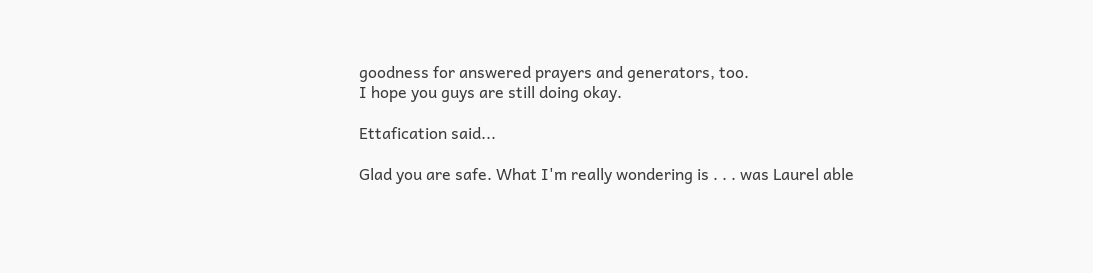goodness for answered prayers and generators, too.
I hope you guys are still doing okay.

Ettafication said...

Glad you are safe. What I'm really wondering is . . . was Laurel able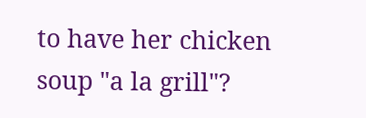to have her chicken soup "a la grill"?